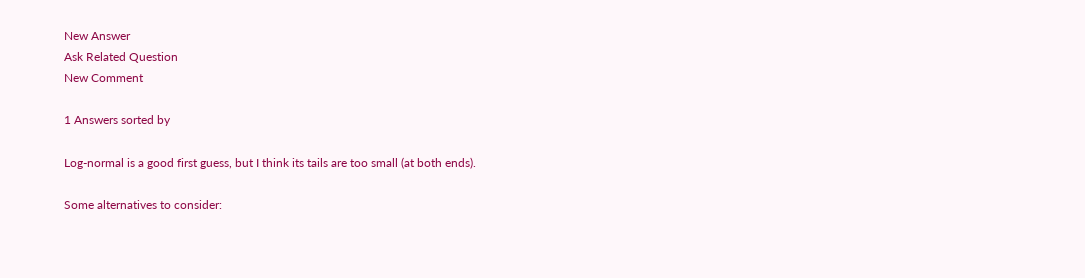New Answer
Ask Related Question
New Comment

1 Answers sorted by

Log-normal is a good first guess, but I think its tails are too small (at both ends).

Some alternatives to consider: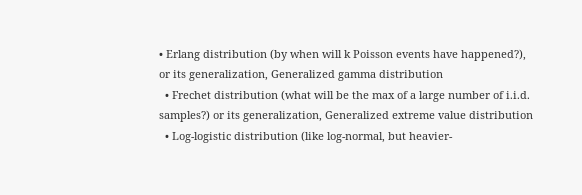• Erlang distribution (by when will k Poisson events have happened?), or its generalization, Generalized gamma distribution
  • Frechet distribution (what will be the max of a large number of i.i.d. samples?) or its generalization, Generalized extreme value distribution
  • Log-logistic distribution (like log-normal, but heavier-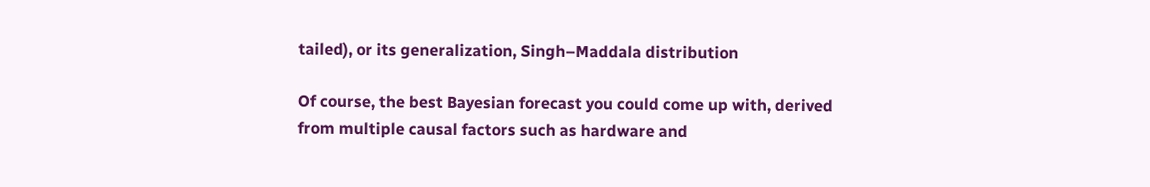tailed), or its generalization, Singh–Maddala distribution

Of course, the best Bayesian forecast you could come up with, derived from multiple causal factors such as hardware and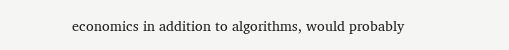economics in addition to algorithms, would probably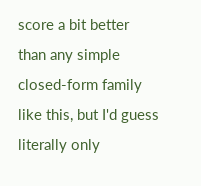score a bit better than any simple closed-form family like this, but I'd guess literally only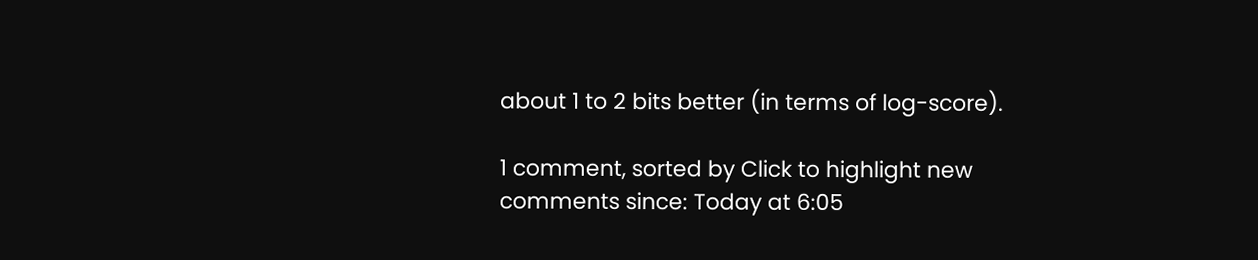about 1 to 2 bits better (in terms of log-score).

1 comment, sorted by Click to highlight new comments since: Today at 6:05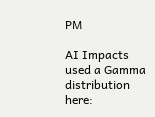PM

AI Impacts used a Gamma distribution here: